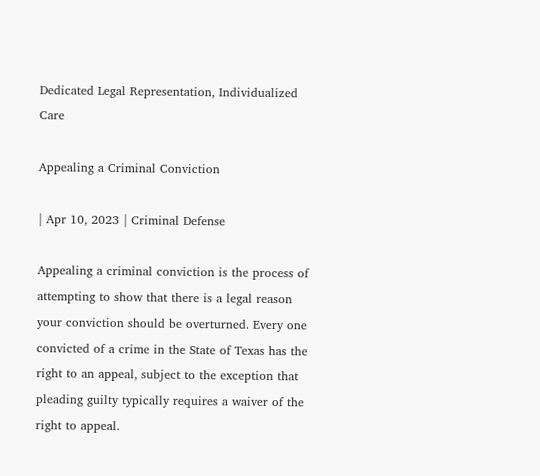Dedicated Legal Representation, Individualized Care

Appealing a Criminal Conviction

| Apr 10, 2023 | Criminal Defense

Appealing a criminal conviction is the process of attempting to show that there is a legal reason your conviction should be overturned. Every one convicted of a crime in the State of Texas has the right to an appeal, subject to the exception that pleading guilty typically requires a waiver of the right to appeal.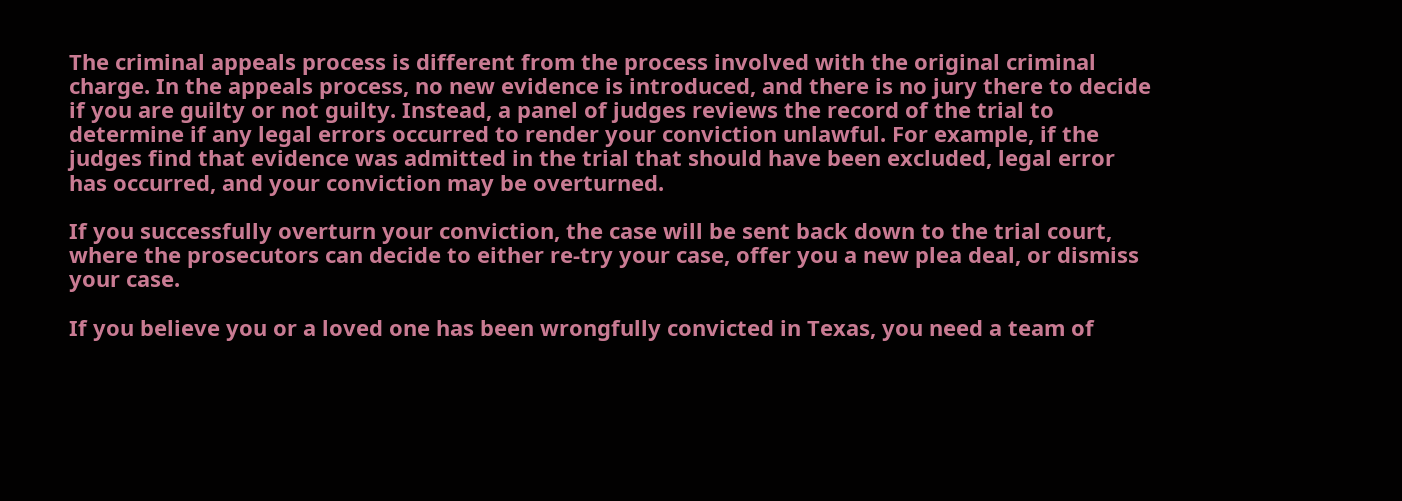The criminal appeals process is different from the process involved with the original criminal charge. In the appeals process, no new evidence is introduced, and there is no jury there to decide if you are guilty or not guilty. Instead, a panel of judges reviews the record of the trial to determine if any legal errors occurred to render your conviction unlawful. For example, if the judges find that evidence was admitted in the trial that should have been excluded, legal error has occurred, and your conviction may be overturned.

If you successfully overturn your conviction, the case will be sent back down to the trial court, where the prosecutors can decide to either re-try your case, offer you a new plea deal, or dismiss your case.

If you believe you or a loved one has been wrongfully convicted in Texas, you need a team of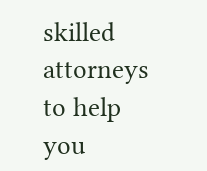skilled attorneys to help you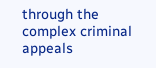through the complex criminal appeals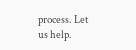process. Let us help.